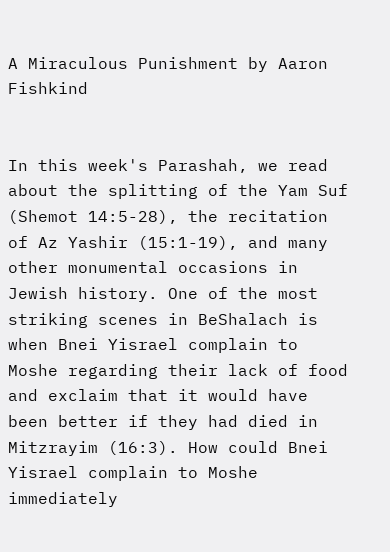A Miraculous Punishment by Aaron Fishkind


In this week's Parashah, we read about the splitting of the Yam Suf (Shemot 14:5-28), the recitation of Az Yashir (15:1-19), and many other monumental occasions in Jewish history. One of the most striking scenes in BeShalach is when Bnei Yisrael complain to Moshe regarding their lack of food and exclaim that it would have been better if they had died in Mitzrayim (16:3). How could Bnei Yisrael complain to Moshe immediately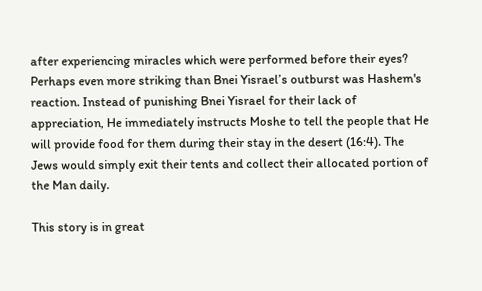after experiencing miracles which were performed before their eyes? Perhaps even more striking than Bnei Yisrael’s outburst was Hashem's reaction. Instead of punishing Bnei Yisrael for their lack of appreciation, He immediately instructs Moshe to tell the people that He will provide food for them during their stay in the desert (16:4). The Jews would simply exit their tents and collect their allocated portion of the Man daily.

This story is in great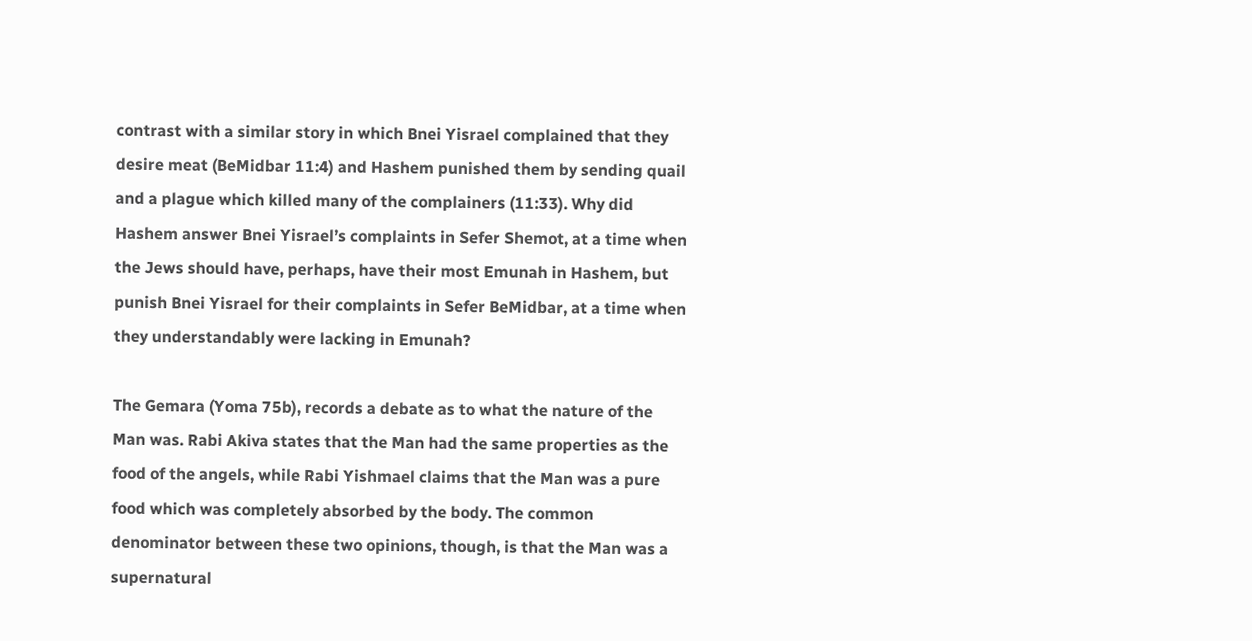contrast with a similar story in which Bnei Yisrael complained that they desire meat (BeMidbar 11:4) and Hashem punished them by sending quail and a plague which killed many of the complainers (11:33). Why did Hashem answer Bnei Yisrael’s complaints in Sefer Shemot, at a time when the Jews should have, perhaps, have their most Emunah in Hashem, but punish Bnei Yisrael for their complaints in Sefer BeMidbar, at a time when they understandably were lacking in Emunah?

The Gemara (Yoma 75b), records a debate as to what the nature of the Man was. Rabi Akiva states that the Man had the same properties as the food of the angels, while Rabi Yishmael claims that the Man was a pure food which was completely absorbed by the body. The common denominator between these two opinions, though, is that the Man was a supernatural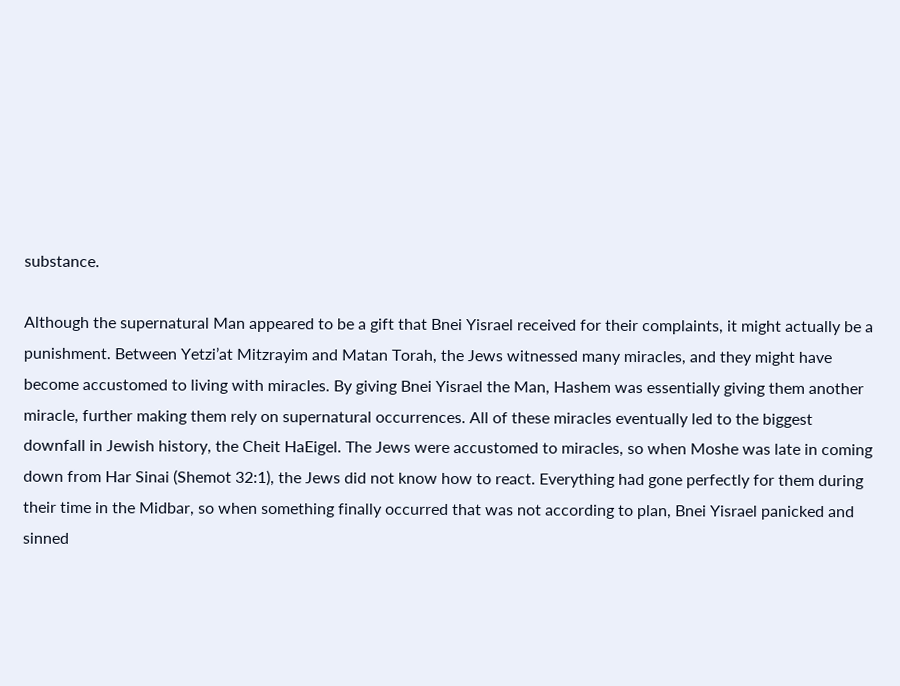substance.

Although the supernatural Man appeared to be a gift that Bnei Yisrael received for their complaints, it might actually be a punishment. Between Yetzi’at Mitzrayim and Matan Torah, the Jews witnessed many miracles, and they might have become accustomed to living with miracles. By giving Bnei Yisrael the Man, Hashem was essentially giving them another miracle, further making them rely on supernatural occurrences. All of these miracles eventually led to the biggest downfall in Jewish history, the Cheit HaEigel. The Jews were accustomed to miracles, so when Moshe was late in coming down from Har Sinai (Shemot 32:1), the Jews did not know how to react. Everything had gone perfectly for them during their time in the Midbar, so when something finally occurred that was not according to plan, Bnei Yisrael panicked and sinned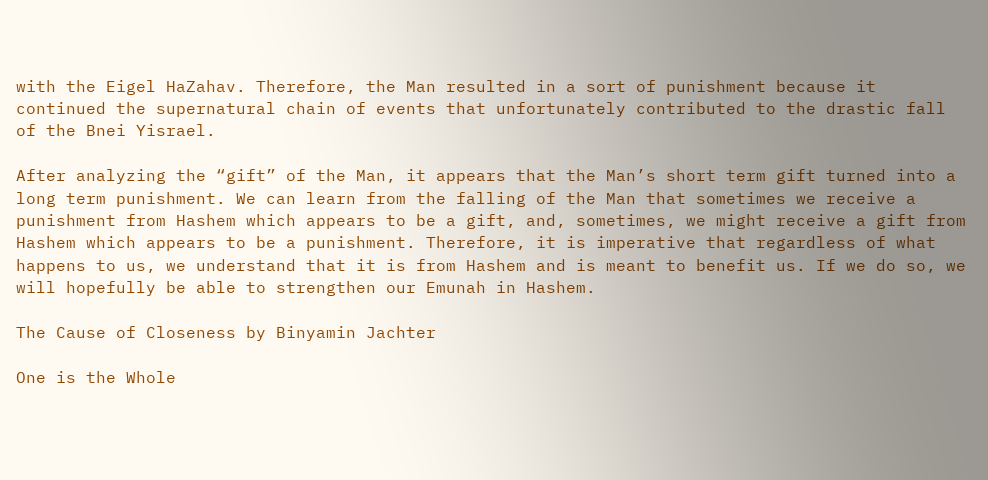with the Eigel HaZahav. Therefore, the Man resulted in a sort of punishment because it continued the supernatural chain of events that unfortunately contributed to the drastic fall of the Bnei Yisrael.

After analyzing the “gift” of the Man, it appears that the Man’s short term gift turned into a long term punishment. We can learn from the falling of the Man that sometimes we receive a punishment from Hashem which appears to be a gift, and, sometimes, we might receive a gift from Hashem which appears to be a punishment. Therefore, it is imperative that regardless of what happens to us, we understand that it is from Hashem and is meant to benefit us. If we do so, we will hopefully be able to strengthen our Emunah in Hashem.

The Cause of Closeness by Binyamin Jachter

One is the Whole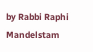by Rabbi Raphi Mandelstam